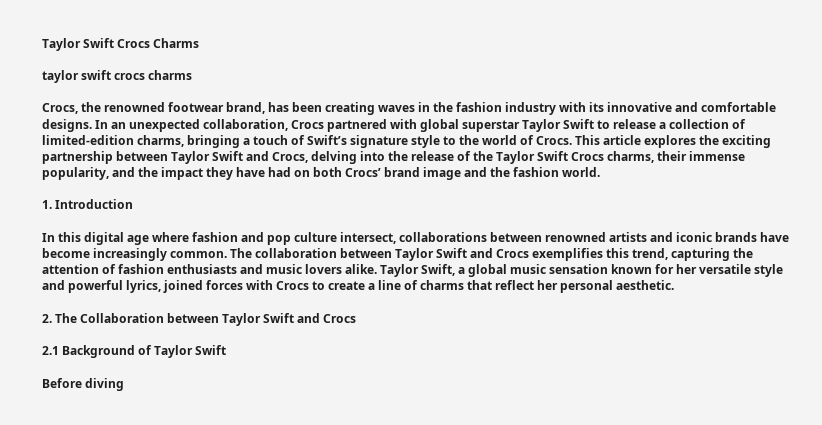Taylor Swift Crocs Charms

taylor swift crocs charms

Crocs, the renowned footwear brand, has been creating waves in the fashion industry with its innovative and comfortable designs. In an unexpected collaboration, Crocs partnered with global superstar Taylor Swift to release a collection of limited-edition charms, bringing a touch of Swift’s signature style to the world of Crocs. This article explores the exciting partnership between Taylor Swift and Crocs, delving into the release of the Taylor Swift Crocs charms, their immense popularity, and the impact they have had on both Crocs’ brand image and the fashion world.

1. Introduction

In this digital age where fashion and pop culture intersect, collaborations between renowned artists and iconic brands have become increasingly common. The collaboration between Taylor Swift and Crocs exemplifies this trend, capturing the attention of fashion enthusiasts and music lovers alike. Taylor Swift, a global music sensation known for her versatile style and powerful lyrics, joined forces with Crocs to create a line of charms that reflect her personal aesthetic.

2. The Collaboration between Taylor Swift and Crocs

2.1 Background of Taylor Swift

Before diving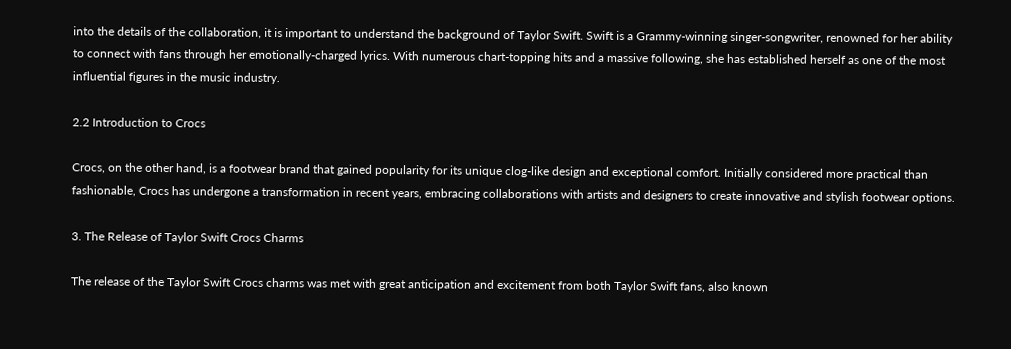into the details of the collaboration, it is important to understand the background of Taylor Swift. Swift is a Grammy-winning singer-songwriter, renowned for her ability to connect with fans through her emotionally-charged lyrics. With numerous chart-topping hits and a massive following, she has established herself as one of the most influential figures in the music industry.

2.2 Introduction to Crocs

Crocs, on the other hand, is a footwear brand that gained popularity for its unique clog-like design and exceptional comfort. Initially considered more practical than fashionable, Crocs has undergone a transformation in recent years, embracing collaborations with artists and designers to create innovative and stylish footwear options.

3. The Release of Taylor Swift Crocs Charms

The release of the Taylor Swift Crocs charms was met with great anticipation and excitement from both Taylor Swift fans, also known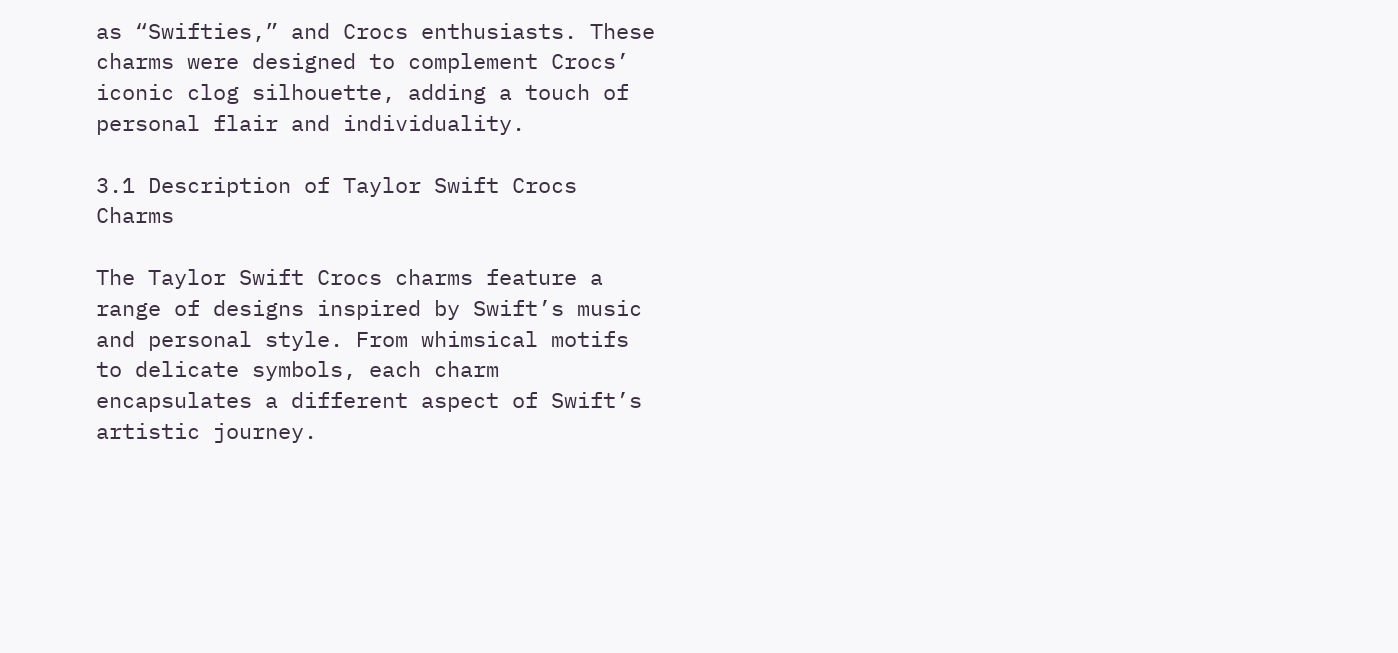as “Swifties,” and Crocs enthusiasts. These charms were designed to complement Crocs’ iconic clog silhouette, adding a touch of personal flair and individuality.

3.1 Description of Taylor Swift Crocs Charms

The Taylor Swift Crocs charms feature a range of designs inspired by Swift’s music and personal style. From whimsical motifs to delicate symbols, each charm encapsulates a different aspect of Swift’s artistic journey.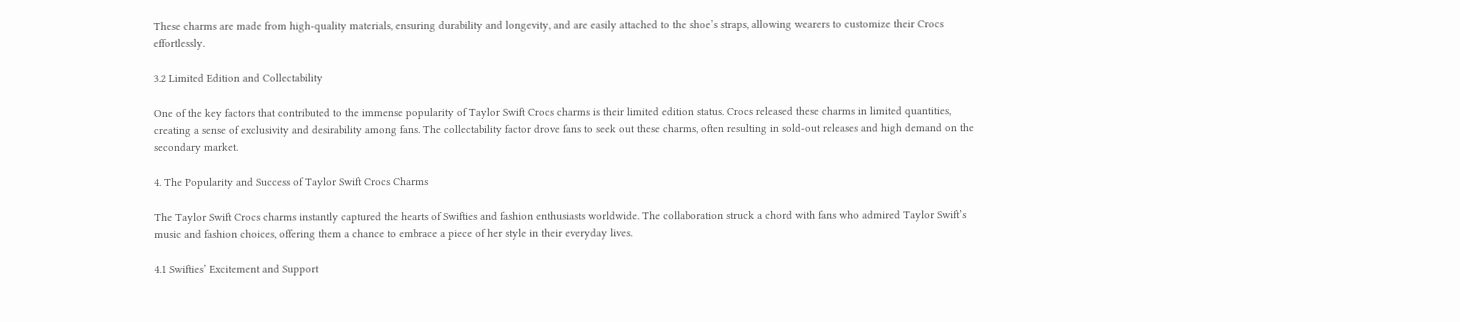These charms are made from high-quality materials, ensuring durability and longevity, and are easily attached to the shoe’s straps, allowing wearers to customize their Crocs effortlessly.

3.2 Limited Edition and Collectability

One of the key factors that contributed to the immense popularity of Taylor Swift Crocs charms is their limited edition status. Crocs released these charms in limited quantities, creating a sense of exclusivity and desirability among fans. The collectability factor drove fans to seek out these charms, often resulting in sold-out releases and high demand on the secondary market.

4. The Popularity and Success of Taylor Swift Crocs Charms

The Taylor Swift Crocs charms instantly captured the hearts of Swifties and fashion enthusiasts worldwide. The collaboration struck a chord with fans who admired Taylor Swift’s music and fashion choices, offering them a chance to embrace a piece of her style in their everyday lives.

4.1 Swifties’ Excitement and Support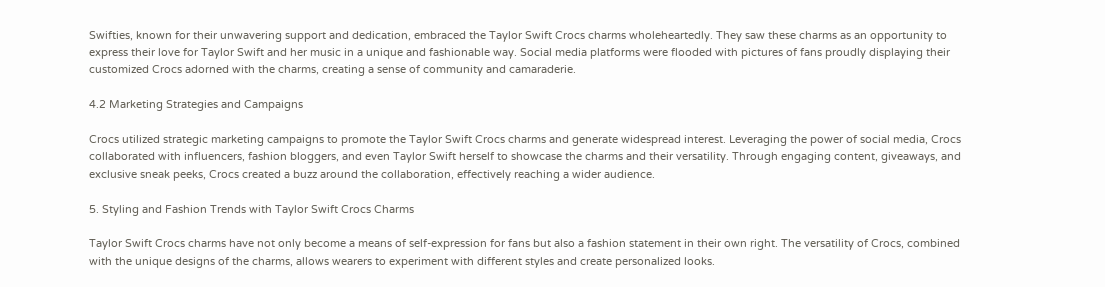Swifties, known for their unwavering support and dedication, embraced the Taylor Swift Crocs charms wholeheartedly. They saw these charms as an opportunity to express their love for Taylor Swift and her music in a unique and fashionable way. Social media platforms were flooded with pictures of fans proudly displaying their customized Crocs adorned with the charms, creating a sense of community and camaraderie.

4.2 Marketing Strategies and Campaigns

Crocs utilized strategic marketing campaigns to promote the Taylor Swift Crocs charms and generate widespread interest. Leveraging the power of social media, Crocs collaborated with influencers, fashion bloggers, and even Taylor Swift herself to showcase the charms and their versatility. Through engaging content, giveaways, and exclusive sneak peeks, Crocs created a buzz around the collaboration, effectively reaching a wider audience.

5. Styling and Fashion Trends with Taylor Swift Crocs Charms

Taylor Swift Crocs charms have not only become a means of self-expression for fans but also a fashion statement in their own right. The versatility of Crocs, combined with the unique designs of the charms, allows wearers to experiment with different styles and create personalized looks.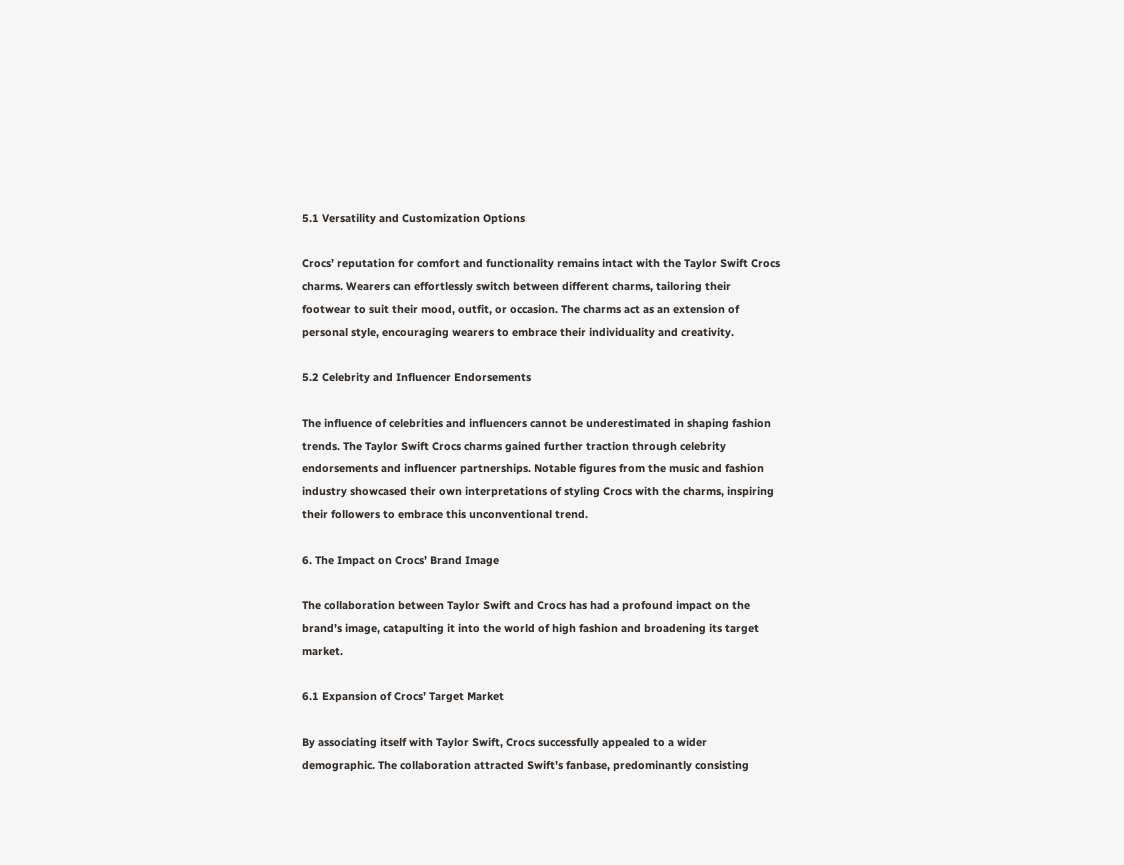5.1 Versatility and Customization Options

Crocs’ reputation for comfort and functionality remains intact with the Taylor Swift Crocs charms. Wearers can effortlessly switch between different charms, tailoring their footwear to suit their mood, outfit, or occasion. The charms act as an extension of personal style, encouraging wearers to embrace their individuality and creativity.

5.2 Celebrity and Influencer Endorsements

The influence of celebrities and influencers cannot be underestimated in shaping fashion trends. The Taylor Swift Crocs charms gained further traction through celebrity endorsements and influencer partnerships. Notable figures from the music and fashion industry showcased their own interpretations of styling Crocs with the charms, inspiring their followers to embrace this unconventional trend.

6. The Impact on Crocs’ Brand Image

The collaboration between Taylor Swift and Crocs has had a profound impact on the brand’s image, catapulting it into the world of high fashion and broadening its target market.

6.1 Expansion of Crocs’ Target Market

By associating itself with Taylor Swift, Crocs successfully appealed to a wider demographic. The collaboration attracted Swift’s fanbase, predominantly consisting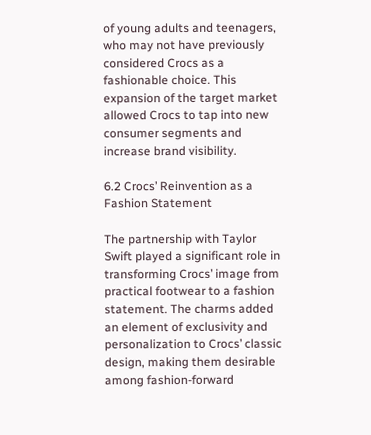of young adults and teenagers, who may not have previously considered Crocs as a fashionable choice. This expansion of the target market allowed Crocs to tap into new consumer segments and increase brand visibility.

6.2 Crocs’ Reinvention as a Fashion Statement

The partnership with Taylor Swift played a significant role in transforming Crocs’ image from practical footwear to a fashion statement. The charms added an element of exclusivity and personalization to Crocs’ classic design, making them desirable among fashion-forward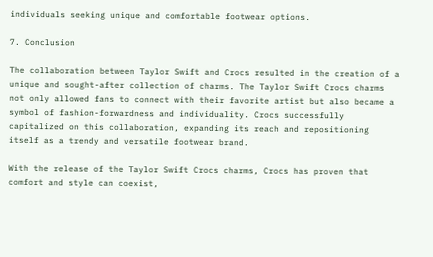individuals seeking unique and comfortable footwear options.

7. Conclusion

The collaboration between Taylor Swift and Crocs resulted in the creation of a unique and sought-after collection of charms. The Taylor Swift Crocs charms not only allowed fans to connect with their favorite artist but also became a symbol of fashion-forwardness and individuality. Crocs successfully capitalized on this collaboration, expanding its reach and repositioning itself as a trendy and versatile footwear brand.

With the release of the Taylor Swift Crocs charms, Crocs has proven that comfort and style can coexist,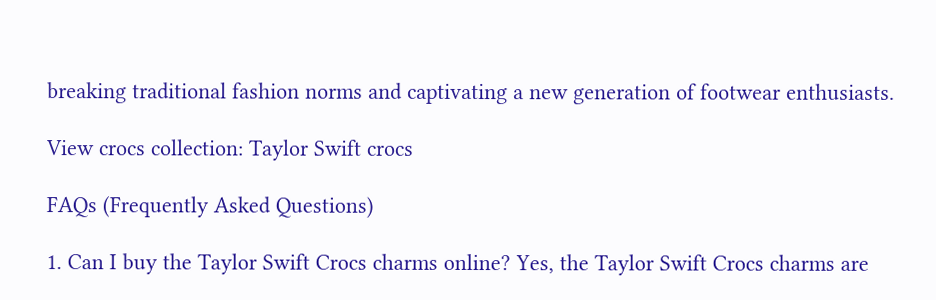breaking traditional fashion norms and captivating a new generation of footwear enthusiasts.

View crocs collection: Taylor Swift crocs

FAQs (Frequently Asked Questions)

1. Can I buy the Taylor Swift Crocs charms online? Yes, the Taylor Swift Crocs charms are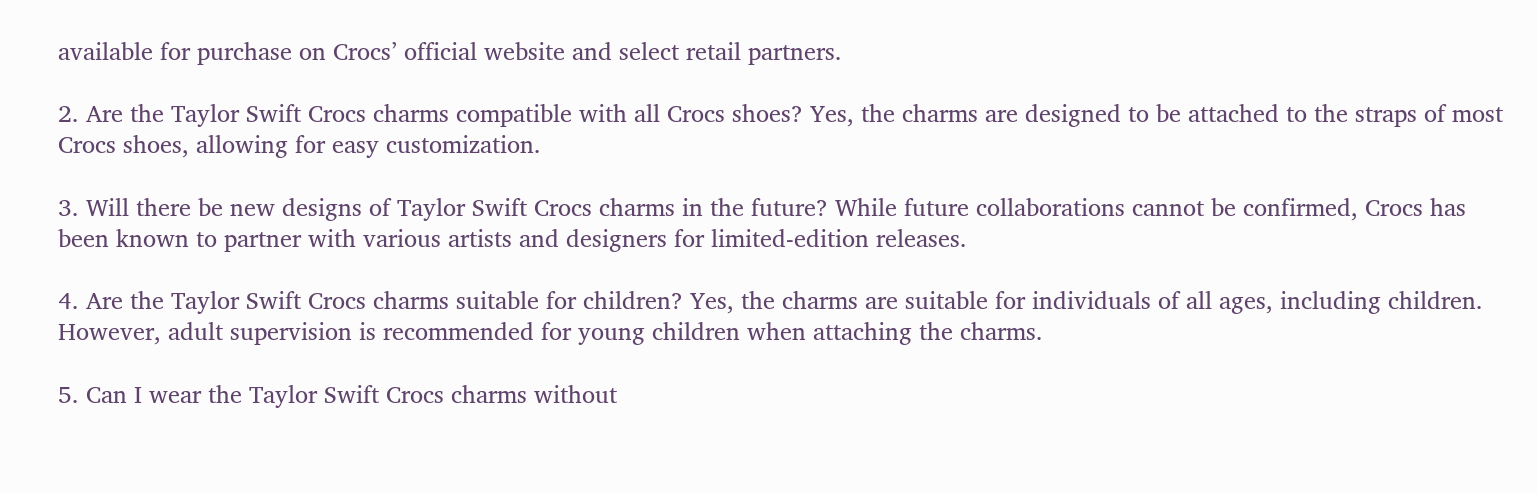available for purchase on Crocs’ official website and select retail partners.

2. Are the Taylor Swift Crocs charms compatible with all Crocs shoes? Yes, the charms are designed to be attached to the straps of most Crocs shoes, allowing for easy customization.

3. Will there be new designs of Taylor Swift Crocs charms in the future? While future collaborations cannot be confirmed, Crocs has been known to partner with various artists and designers for limited-edition releases.

4. Are the Taylor Swift Crocs charms suitable for children? Yes, the charms are suitable for individuals of all ages, including children. However, adult supervision is recommended for young children when attaching the charms.

5. Can I wear the Taylor Swift Crocs charms without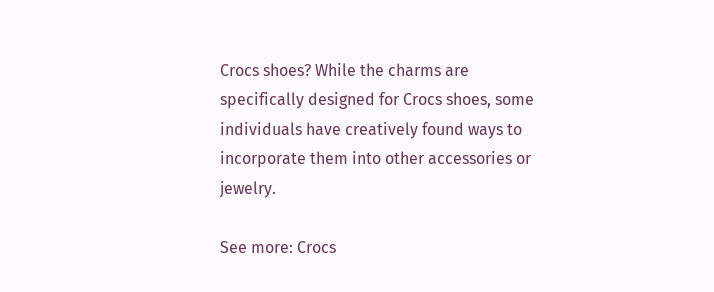Crocs shoes? While the charms are specifically designed for Crocs shoes, some individuals have creatively found ways to incorporate them into other accessories or jewelry.

See more: Crocs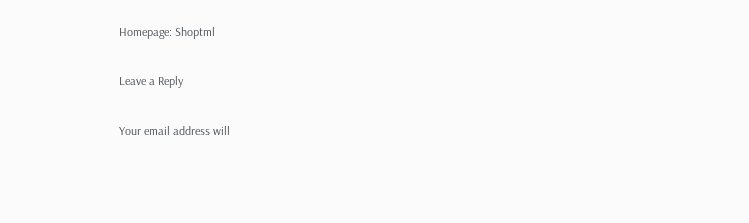Homepage: Shoptml

Leave a Reply

Your email address will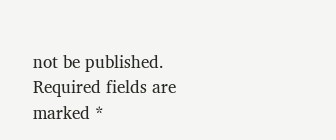not be published. Required fields are marked *